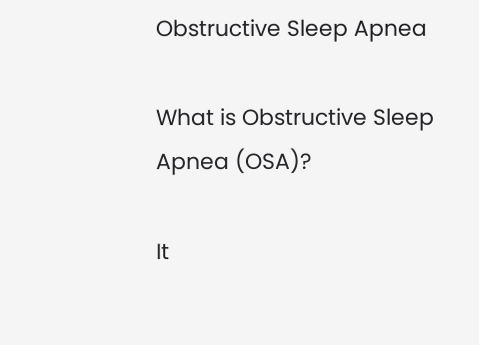Obstructive Sleep Apnea

What is Obstructive Sleep Apnea (OSA)?

It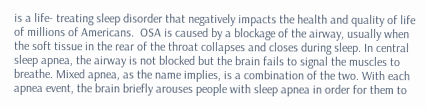is a life- treating sleep disorder that negatively impacts the health and quality of life of millions of Americans.  OSA is caused by a blockage of the airway, usually when the soft tissue in the rear of the throat collapses and closes during sleep. In central sleep apnea, the airway is not blocked but the brain fails to signal the muscles to breathe. Mixed apnea, as the name implies, is a combination of the two. With each apnea event, the brain briefly arouses people with sleep apnea in order for them to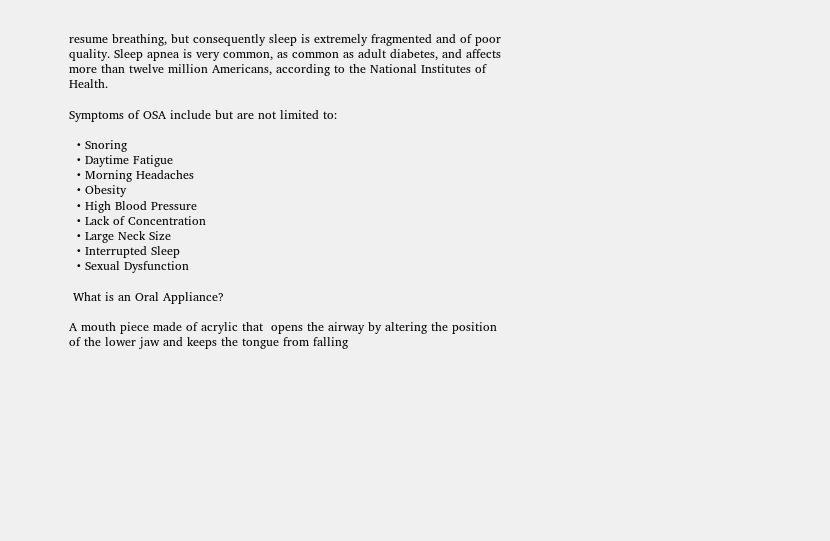resume breathing, but consequently sleep is extremely fragmented and of poor quality. Sleep apnea is very common, as common as adult diabetes, and affects more than twelve million Americans, according to the National Institutes of Health.

Symptoms of OSA include but are not limited to:

  • Snoring
  • Daytime Fatigue
  • Morning Headaches
  • Obesity
  • High Blood Pressure
  • Lack of Concentration
  • Large Neck Size
  • Interrupted Sleep
  • Sexual Dysfunction

 What is an Oral Appliance?

A mouth piece made of acrylic that  opens the airway by altering the position of the lower jaw and keeps the tongue from falling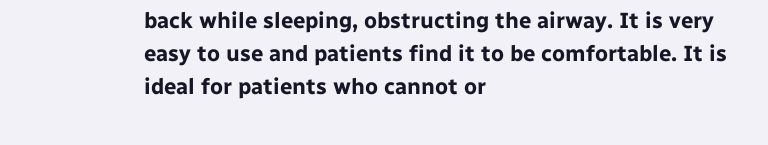back while sleeping, obstructing the airway. It is very easy to use and patients find it to be comfortable. It is ideal for patients who cannot or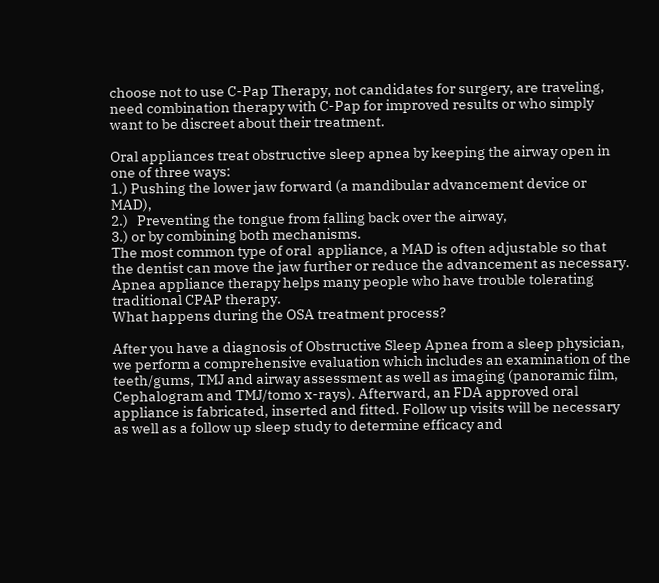choose not to use C-Pap Therapy, not candidates for surgery, are traveling, need combination therapy with C-Pap for improved results or who simply want to be discreet about their treatment.

Oral appliances treat obstructive sleep apnea by keeping the airway open in one of three ways:
1.) Pushing the lower jaw forward (a mandibular advancement device or MAD),
2.)   Preventing the tongue from falling back over the airway,
3.) or by combining both mechanisms.
The most common type of oral  appliance, a MAD is often adjustable so that the dentist can move the jaw further or reduce the advancement as necessary. Apnea appliance therapy helps many people who have trouble tolerating traditional CPAP therapy.
What happens during the OSA treatment process?

After you have a diagnosis of Obstructive Sleep Apnea from a sleep physician, we perform a comprehensive evaluation which includes an examination of the teeth/gums, TMJ and airway assessment as well as imaging (panoramic film, Cephalogram and TMJ/tomo x-rays). Afterward, an FDA approved oral appliance is fabricated, inserted and fitted. Follow up visits will be necessary as well as a follow up sleep study to determine efficacy and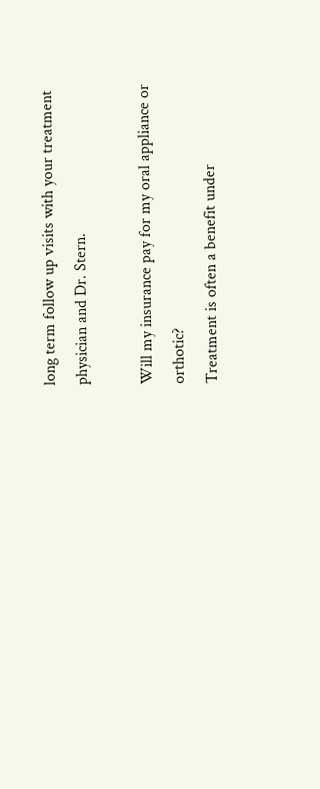long term follow up visits with your treatment physician and Dr. Stern.

Will my insurance pay for my oral appliance or orthotic?
Treatment is often a benefit under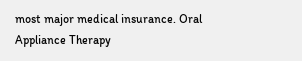most major medical insurance. Oral Appliance Therapy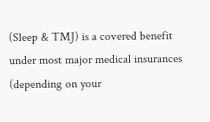(Sleep & TMJ) is a covered benefit under most major medical insurances (depending on your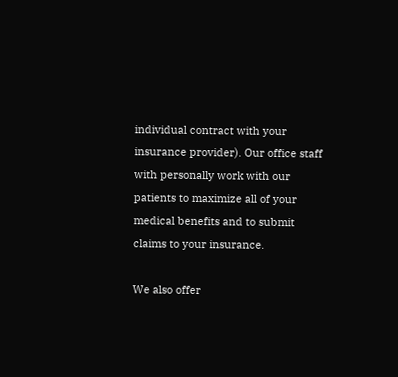individual contract with your insurance provider). Our office staff with personally work with our patients to maximize all of your medical benefits and to submit claims to your insurance.

We also offer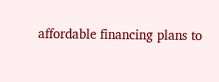affordable financing plans to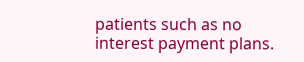patients such as no interest payment plans.